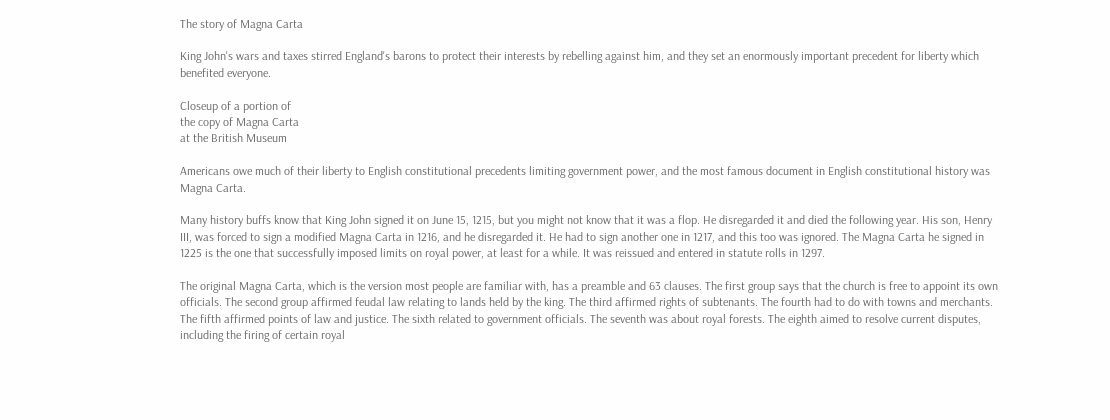The story of Magna Carta

King John's wars and taxes stirred England's barons to protect their interests by rebelling against him, and they set an enormously important precedent for liberty which benefited everyone.

Closeup of a portion of
the copy of Magna Carta
at the British Museum

Americans owe much of their liberty to English constitutional precedents limiting government power, and the most famous document in English constitutional history was Magna Carta.

Many history buffs know that King John signed it on June 15, 1215, but you might not know that it was a flop. He disregarded it and died the following year. His son, Henry III, was forced to sign a modified Magna Carta in 1216, and he disregarded it. He had to sign another one in 1217, and this too was ignored. The Magna Carta he signed in 1225 is the one that successfully imposed limits on royal power, at least for a while. It was reissued and entered in statute rolls in 1297.

The original Magna Carta, which is the version most people are familiar with, has a preamble and 63 clauses. The first group says that the church is free to appoint its own officials. The second group affirmed feudal law relating to lands held by the king. The third affirmed rights of subtenants. The fourth had to do with towns and merchants. The fifth affirmed points of law and justice. The sixth related to government officials. The seventh was about royal forests. The eighth aimed to resolve current disputes, including the firing of certain royal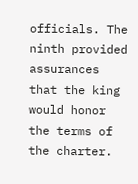officials. The ninth provided assurances that the king would honor the terms of the charter.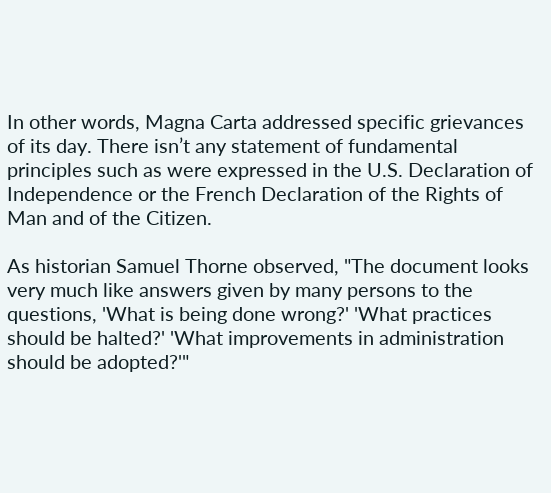In other words, Magna Carta addressed specific grievances of its day. There isn’t any statement of fundamental principles such as were expressed in the U.S. Declaration of Independence or the French Declaration of the Rights of Man and of the Citizen.

As historian Samuel Thorne observed, "The document looks very much like answers given by many persons to the questions, 'What is being done wrong?' 'What practices should be halted?' 'What improvements in administration should be adopted?'"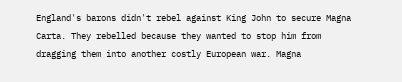England's barons didn't rebel against King John to secure Magna Carta. They rebelled because they wanted to stop him from dragging them into another costly European war. Magna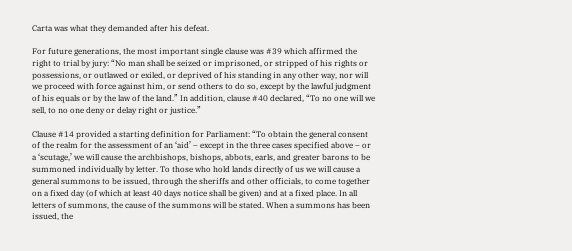Carta was what they demanded after his defeat.

For future generations, the most important single clause was #39 which affirmed the right to trial by jury: “No man shall be seized or imprisoned, or stripped of his rights or possessions, or outlawed or exiled, or deprived of his standing in any other way, nor will we proceed with force against him, or send others to do so, except by the lawful judgment of his equals or by the law of the land.” In addition, clause #40 declared, “To no one will we sell, to no one deny or delay right or justice.”

Clause #14 provided a starting definition for Parliament: “To obtain the general consent of the realm for the assessment of an ‘aid’ – except in the three cases specified above – or a ‘scutage,’ we will cause the archbishops, bishops, abbots, earls, and greater barons to be summoned individually by letter. To those who hold lands directly of us we will cause a general summons to be issued, through the sheriffs and other officials, to come together on a fixed day (of which at least 40 days notice shall be given) and at a fixed place. In all letters of summons, the cause of the summons will be stated. When a summons has been issued, the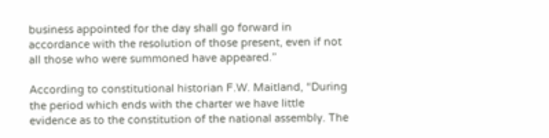business appointed for the day shall go forward in accordance with the resolution of those present, even if not all those who were summoned have appeared.”

According to constitutional historian F.W. Maitland, “During the period which ends with the charter we have little evidence as to the constitution of the national assembly. The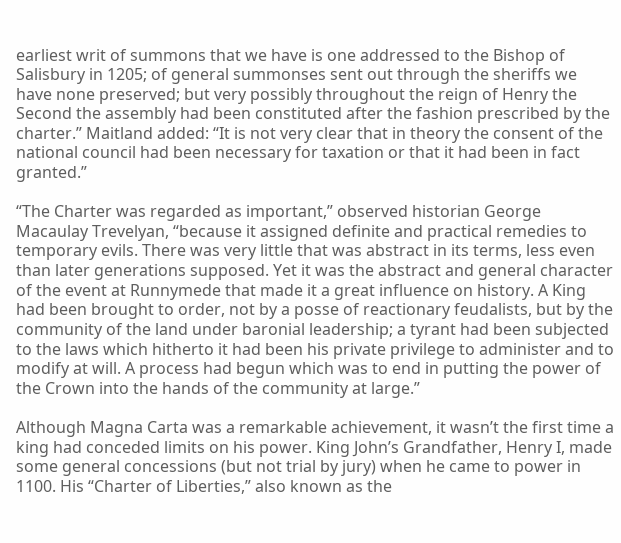earliest writ of summons that we have is one addressed to the Bishop of Salisbury in 1205; of general summonses sent out through the sheriffs we have none preserved; but very possibly throughout the reign of Henry the Second the assembly had been constituted after the fashion prescribed by the charter.” Maitland added: “It is not very clear that in theory the consent of the national council had been necessary for taxation or that it had been in fact granted.”

“The Charter was regarded as important,” observed historian George Macaulay Trevelyan, “because it assigned definite and practical remedies to temporary evils. There was very little that was abstract in its terms, less even than later generations supposed. Yet it was the abstract and general character of the event at Runnymede that made it a great influence on history. A King had been brought to order, not by a posse of reactionary feudalists, but by the community of the land under baronial leadership; a tyrant had been subjected to the laws which hitherto it had been his private privilege to administer and to modify at will. A process had begun which was to end in putting the power of the Crown into the hands of the community at large.”

Although Magna Carta was a remarkable achievement, it wasn’t the first time a king had conceded limits on his power. King John’s Grandfather, Henry I, made some general concessions (but not trial by jury) when he came to power in 1100. His “Charter of Liberties,” also known as the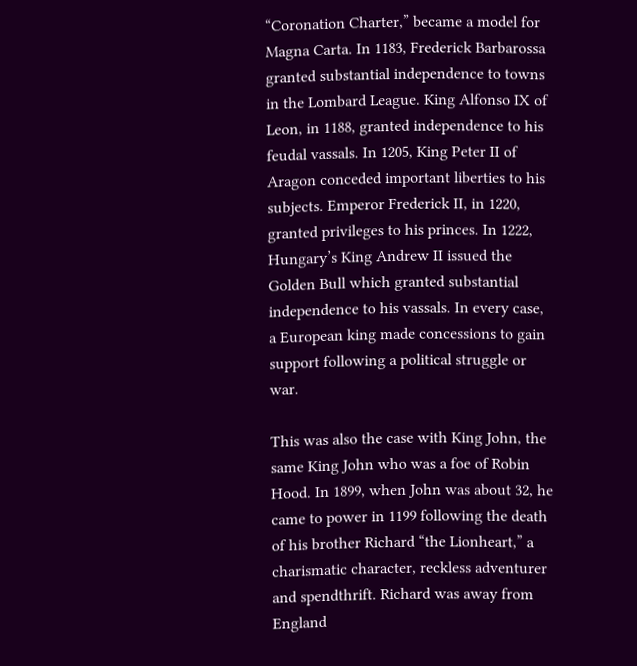“Coronation Charter,” became a model for Magna Carta. In 1183, Frederick Barbarossa granted substantial independence to towns in the Lombard League. King Alfonso IX of Leon, in 1188, granted independence to his feudal vassals. In 1205, King Peter II of Aragon conceded important liberties to his subjects. Emperor Frederick II, in 1220, granted privileges to his princes. In 1222, Hungary’s King Andrew II issued the Golden Bull which granted substantial independence to his vassals. In every case, a European king made concessions to gain support following a political struggle or war.

This was also the case with King John, the same King John who was a foe of Robin Hood. In 1899, when John was about 32, he came to power in 1199 following the death of his brother Richard “the Lionheart,” a charismatic character, reckless adventurer and spendthrift. Richard was away from England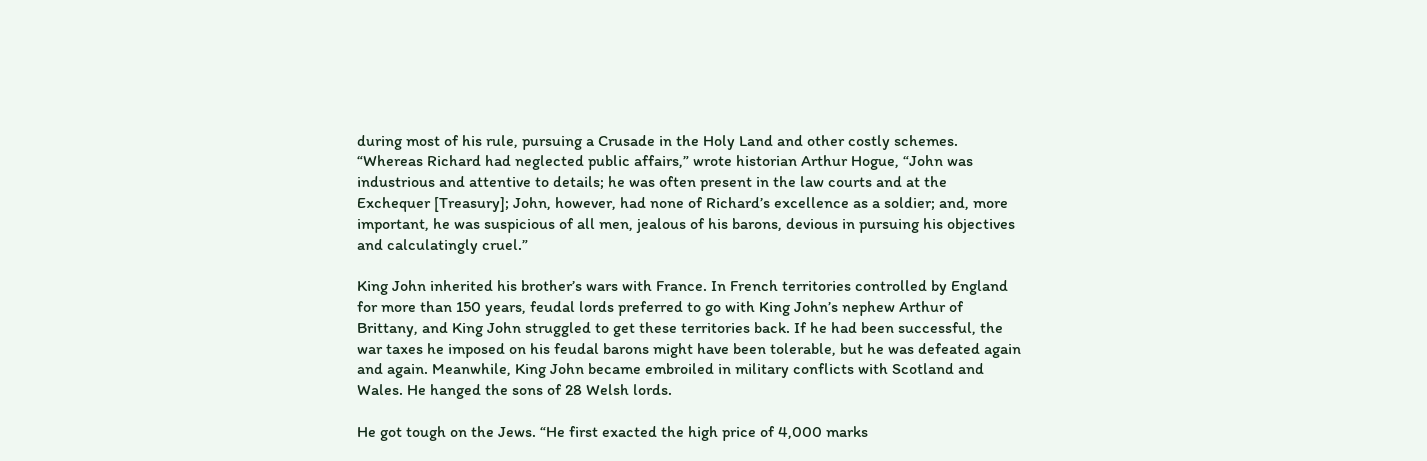during most of his rule, pursuing a Crusade in the Holy Land and other costly schemes. “Whereas Richard had neglected public affairs,” wrote historian Arthur Hogue, “John was industrious and attentive to details; he was often present in the law courts and at the Exchequer [Treasury]; John, however, had none of Richard’s excellence as a soldier; and, more important, he was suspicious of all men, jealous of his barons, devious in pursuing his objectives and calculatingly cruel.”

King John inherited his brother’s wars with France. In French territories controlled by England for more than 150 years, feudal lords preferred to go with King John’s nephew Arthur of Brittany, and King John struggled to get these territories back. If he had been successful, the war taxes he imposed on his feudal barons might have been tolerable, but he was defeated again and again. Meanwhile, King John became embroiled in military conflicts with Scotland and Wales. He hanged the sons of 28 Welsh lords.

He got tough on the Jews. “He first exacted the high price of 4,000 marks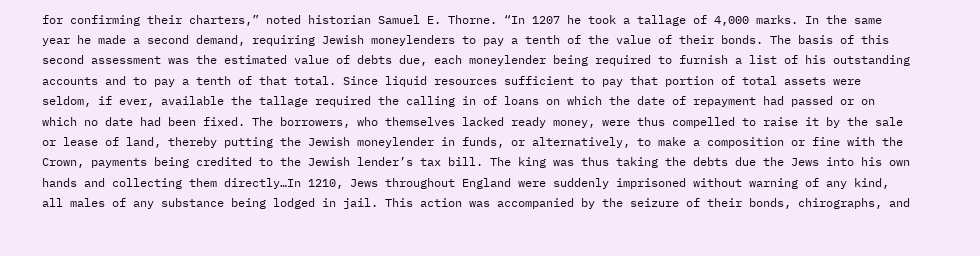for confirming their charters,” noted historian Samuel E. Thorne. “In 1207 he took a tallage of 4,000 marks. In the same year he made a second demand, requiring Jewish moneylenders to pay a tenth of the value of their bonds. The basis of this second assessment was the estimated value of debts due, each moneylender being required to furnish a list of his outstanding accounts and to pay a tenth of that total. Since liquid resources sufficient to pay that portion of total assets were seldom, if ever, available the tallage required the calling in of loans on which the date of repayment had passed or on which no date had been fixed. The borrowers, who themselves lacked ready money, were thus compelled to raise it by the sale or lease of land, thereby putting the Jewish moneylender in funds, or alternatively, to make a composition or fine with the Crown, payments being credited to the Jewish lender’s tax bill. The king was thus taking the debts due the Jews into his own hands and collecting them directly…In 1210, Jews throughout England were suddenly imprisoned without warning of any kind, all males of any substance being lodged in jail. This action was accompanied by the seizure of their bonds, chirographs, and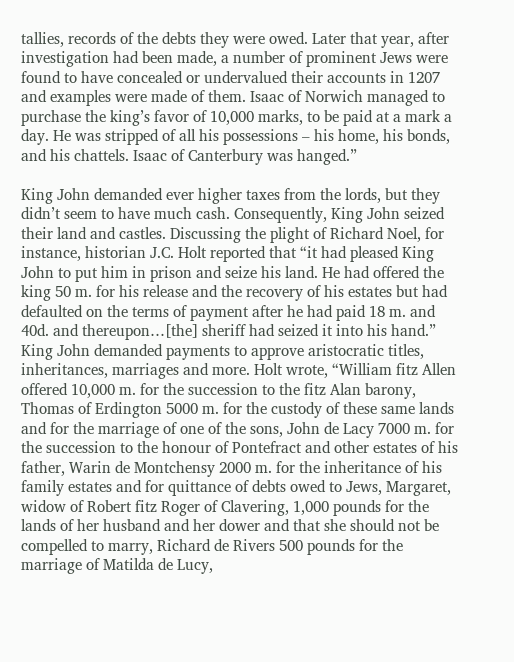tallies, records of the debts they were owed. Later that year, after investigation had been made, a number of prominent Jews were found to have concealed or undervalued their accounts in 1207 and examples were made of them. Isaac of Norwich managed to purchase the king’s favor of 10,000 marks, to be paid at a mark a day. He was stripped of all his possessions – his home, his bonds, and his chattels. Isaac of Canterbury was hanged.”

King John demanded ever higher taxes from the lords, but they didn’t seem to have much cash. Consequently, King John seized their land and castles. Discussing the plight of Richard Noel, for instance, historian J.C. Holt reported that “it had pleased King John to put him in prison and seize his land. He had offered the king 50 m. for his release and the recovery of his estates but had defaulted on the terms of payment after he had paid 18 m. and 40d. and thereupon…[the] sheriff had seized it into his hand.” King John demanded payments to approve aristocratic titles, inheritances, marriages and more. Holt wrote, “William fitz Allen offered 10,000 m. for the succession to the fitz Alan barony, Thomas of Erdington 5000 m. for the custody of these same lands and for the marriage of one of the sons, John de Lacy 7000 m. for the succession to the honour of Pontefract and other estates of his father, Warin de Montchensy 2000 m. for the inheritance of his family estates and for quittance of debts owed to Jews, Margaret, widow of Robert fitz Roger of Clavering, 1,000 pounds for the lands of her husband and her dower and that she should not be compelled to marry, Richard de Rivers 500 pounds for the marriage of Matilda de Lucy,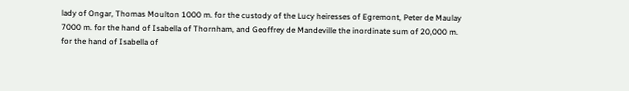lady of Ongar, Thomas Moulton 1000 m. for the custody of the Lucy heiresses of Egremont, Peter de Maulay 7000 m. for the hand of Isabella of Thornham, and Geoffrey de Mandeville the inordinate sum of 20,000 m. for the hand of Isabella of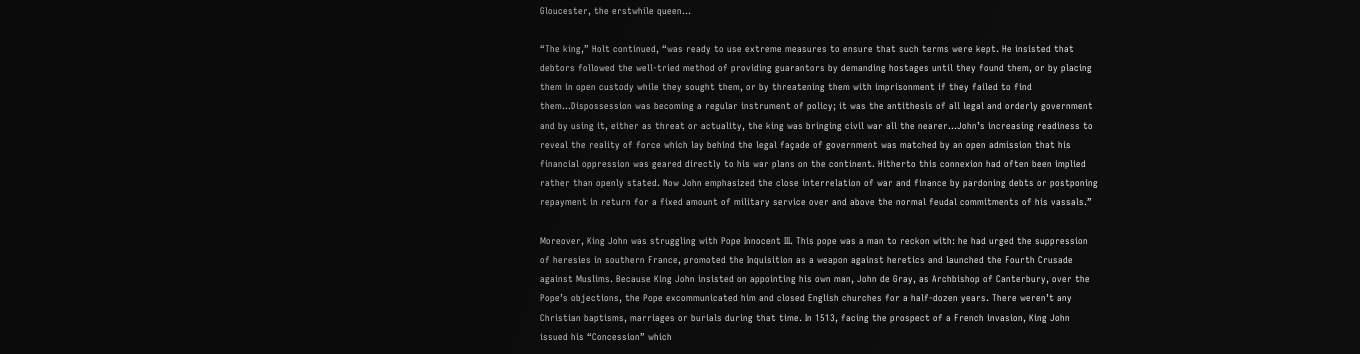Gloucester, the erstwhile queen…

“The king,” Holt continued, “was ready to use extreme measures to ensure that such terms were kept. He insisted that debtors followed the well-tried method of providing guarantors by demanding hostages until they found them, or by placing them in open custody while they sought them, or by threatening them with imprisonment if they failed to find them…Dispossession was becoming a regular instrument of policy; it was the antithesis of all legal and orderly government and by using it, either as threat or actuality, the king was bringing civil war all the nearer…John’s increasing readiness to reveal the reality of force which lay behind the legal façade of government was matched by an open admission that his financial oppression was geared directly to his war plans on the continent. Hitherto this connexion had often been implied rather than openly stated. Now John emphasized the close interrelation of war and finance by pardoning debts or postponing repayment in return for a fixed amount of military service over and above the normal feudal commitments of his vassals.”

Moreover, King John was struggling with Pope Innocent III. This pope was a man to reckon with: he had urged the suppression of heresies in southern France, promoted the Inquisition as a weapon against heretics and launched the Fourth Crusade against Muslims. Because King John insisted on appointing his own man, John de Gray, as Archbishop of Canterbury, over the Pope’s objections, the Pope excommunicated him and closed English churches for a half-dozen years. There weren’t any Christian baptisms, marriages or burials during that time. In 1513, facing the prospect of a French invasion, King John issued his “Concession” which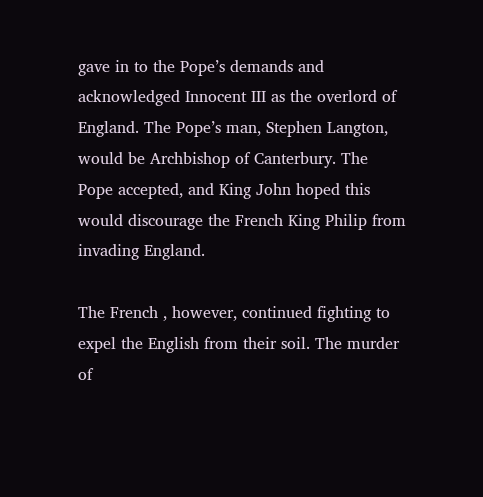gave in to the Pope’s demands and acknowledged Innocent III as the overlord of England. The Pope’s man, Stephen Langton, would be Archbishop of Canterbury. The Pope accepted, and King John hoped this would discourage the French King Philip from invading England.

The French , however, continued fighting to expel the English from their soil. The murder of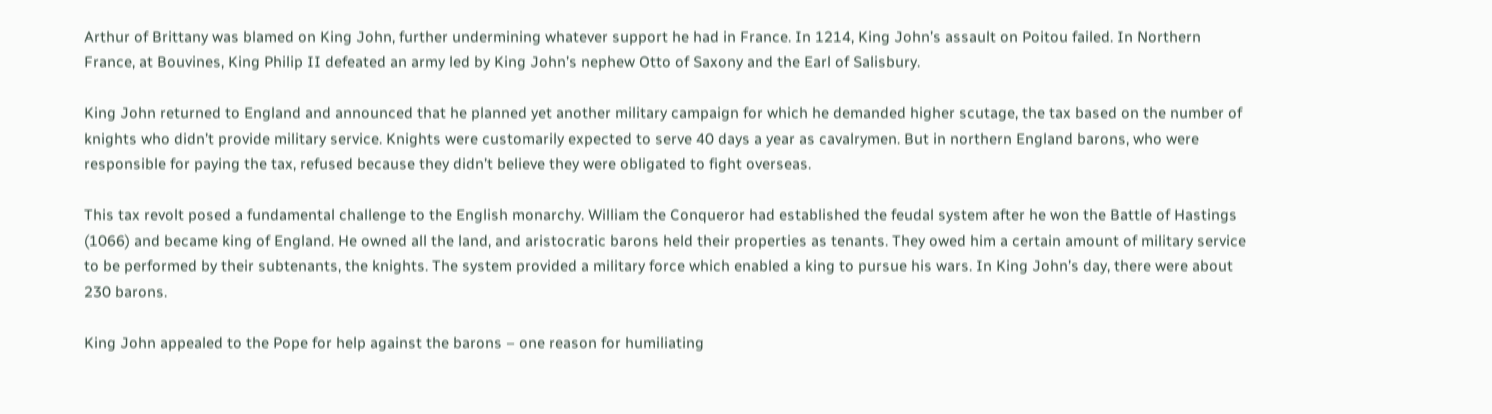Arthur of Brittany was blamed on King John, further undermining whatever support he had in France. In 1214, King John’s assault on Poitou failed. In Northern France, at Bouvines, King Philip II defeated an army led by King John’s nephew Otto of Saxony and the Earl of Salisbury.

King John returned to England and announced that he planned yet another military campaign for which he demanded higher scutage, the tax based on the number of knights who didn’t provide military service. Knights were customarily expected to serve 40 days a year as cavalrymen. But in northern England barons, who were responsible for paying the tax, refused because they didn’t believe they were obligated to fight overseas.

This tax revolt posed a fundamental challenge to the English monarchy. William the Conqueror had established the feudal system after he won the Battle of Hastings (1066) and became king of England. He owned all the land, and aristocratic barons held their properties as tenants. They owed him a certain amount of military service to be performed by their subtenants, the knights. The system provided a military force which enabled a king to pursue his wars. In King John’s day, there were about 230 barons.

King John appealed to the Pope for help against the barons – one reason for humiliating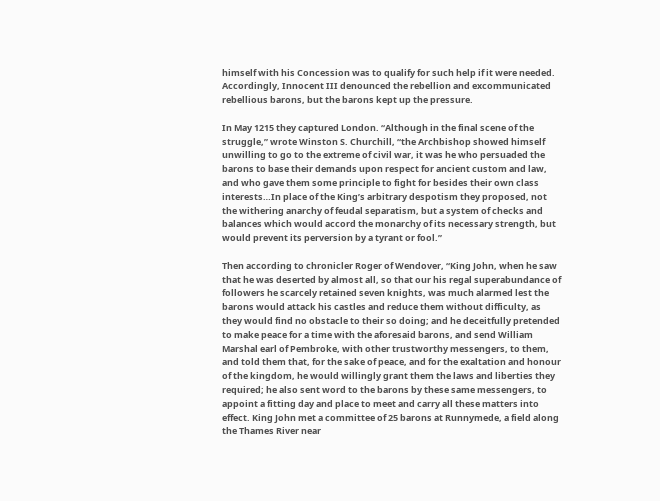himself with his Concession was to qualify for such help if it were needed. Accordingly, Innocent III denounced the rebellion and excommunicated rebellious barons, but the barons kept up the pressure.

In May 1215 they captured London. “Although in the final scene of the struggle,” wrote Winston S. Churchill, “the Archbishop showed himself unwilling to go to the extreme of civil war, it was he who persuaded the barons to base their demands upon respect for ancient custom and law, and who gave them some principle to fight for besides their own class interests…In place of the King’s arbitrary despotism they proposed, not the withering anarchy of feudal separatism, but a system of checks and balances which would accord the monarchy of its necessary strength, but would prevent its perversion by a tyrant or fool.”

Then according to chronicler Roger of Wendover, “King John, when he saw that he was deserted by almost all, so that our his regal superabundance of followers he scarcely retained seven knights, was much alarmed lest the barons would attack his castles and reduce them without difficulty, as they would find no obstacle to their so doing; and he deceitfully pretended to make peace for a time with the aforesaid barons, and send William Marshal earl of Pembroke, with other trustworthy messengers, to them, and told them that, for the sake of peace, and for the exaltation and honour of the kingdom, he would willingly grant them the laws and liberties they required; he also sent word to the barons by these same messengers, to appoint a fitting day and place to meet and carry all these matters into effect. King John met a committee of 25 barons at Runnymede, a field along the Thames River near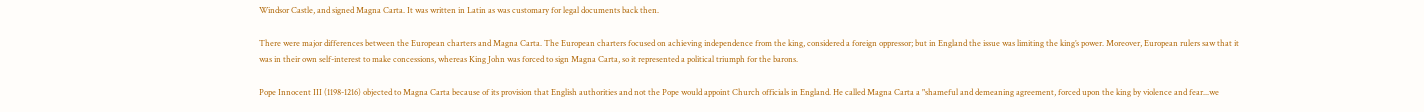Windsor Castle, and signed Magna Carta. It was written in Latin as was customary for legal documents back then.

There were major differences between the European charters and Magna Carta. The European charters focused on achieving independence from the king, considered a foreign oppressor; but in England the issue was limiting the king’s power. Moreover, European rulers saw that it was in their own self-interest to make concessions, whereas King John was forced to sign Magna Carta, so it represented a political triumph for the barons.

Pope Innocent III (1198-1216) objected to Magna Carta because of its provision that English authorities and not the Pope would appoint Church officials in England. He called Magna Carta a "shameful and demeaning agreement, forced upon the king by violence and fear...we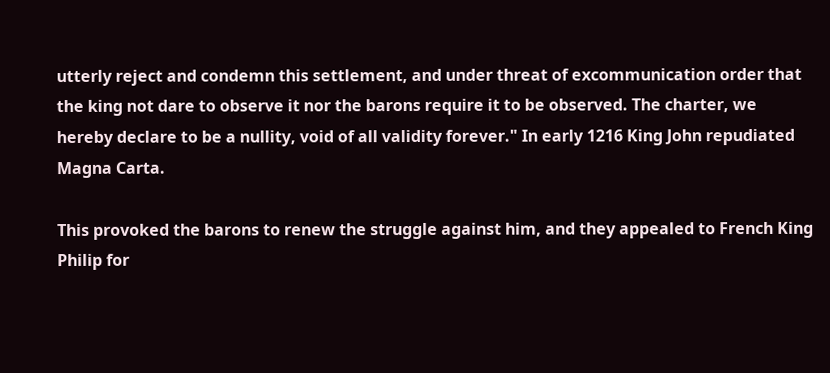utterly reject and condemn this settlement, and under threat of excommunication order that the king not dare to observe it nor the barons require it to be observed. The charter, we hereby declare to be a nullity, void of all validity forever." In early 1216 King John repudiated Magna Carta.

This provoked the barons to renew the struggle against him, and they appealed to French King Philip for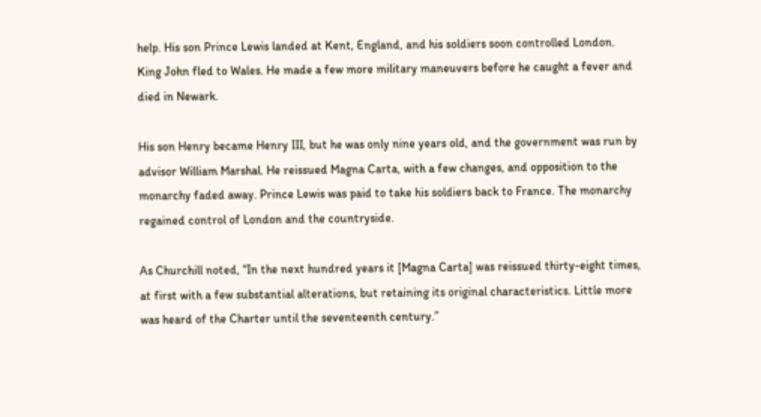help. His son Prince Lewis landed at Kent, England, and his soldiers soon controlled London. King John fled to Wales. He made a few more military maneuvers before he caught a fever and died in Newark.

His son Henry became Henry III, but he was only nine years old, and the government was run by advisor William Marshal. He reissued Magna Carta, with a few changes, and opposition to the monarchy faded away. Prince Lewis was paid to take his soldiers back to France. The monarchy regained control of London and the countryside.

As Churchill noted, “In the next hundred years it [Magna Carta] was reissued thirty-eight times, at first with a few substantial alterations, but retaining its original characteristics. Little more was heard of the Charter until the seventeenth century.”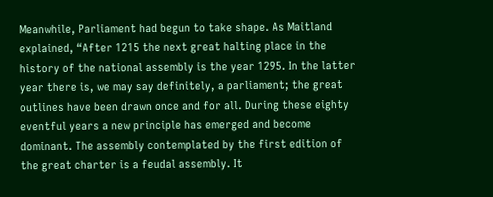Meanwhile, Parliament had begun to take shape. As Maitland explained, “After 1215 the next great halting place in the history of the national assembly is the year 1295. In the latter year there is, we may say definitely, a parliament; the great outlines have been drawn once and for all. During these eighty eventful years a new principle has emerged and become dominant. The assembly contemplated by the first edition of the great charter is a feudal assembly. It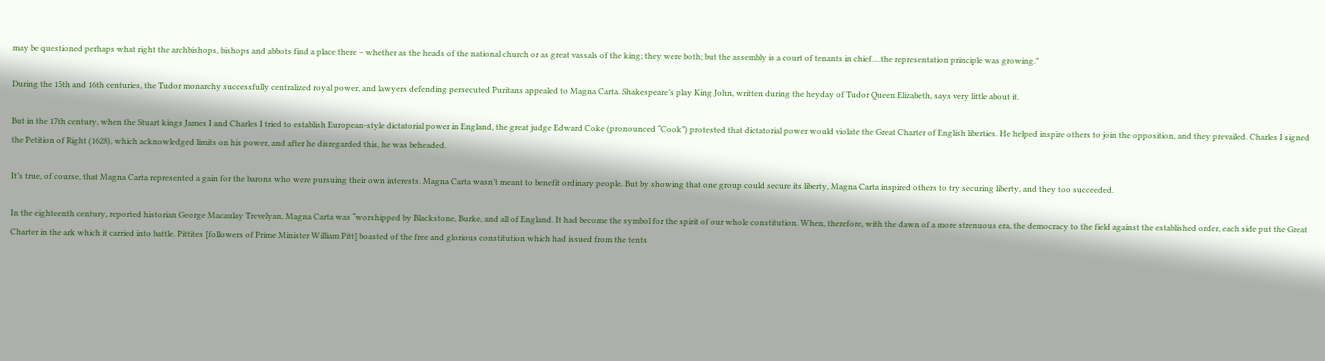may be questioned perhaps what right the archbishops, bishops and abbots find a place there – whether as the heads of the national church or as great vassals of the king; they were both; but the assembly is a court of tenants in chief….the representation principle was growing.”

During the 15th and 16th centuries, the Tudor monarchy successfully centralized royal power, and lawyers defending persecuted Puritans appealed to Magna Carta. Shakespeare’s play King John, written during the heyday of Tudor Queen Elizabeth, says very little about it.

But in the 17th century, when the Stuart kings James I and Charles I tried to establish European-style dictatorial power in England, the great judge Edward Coke (pronounced “Cook”) protested that dictatorial power would violate the Great Charter of English liberties. He helped inspire others to join the opposition, and they prevailed. Charles I signed the Petition of Right (1628), which acknowledged limits on his power, and after he disregarded this, he was beheaded.

It’s true, of course, that Magna Carta represented a gain for the barons who were pursuing their own interests. Magna Carta wasn’t meant to benefit ordinary people. But by showing that one group could secure its liberty, Magna Carta inspired others to try securing liberty, and they too succeeded.

In the eighteenth century, reported historian George Macaulay Trevelyan, Magna Carta was “worshipped by Blackstone, Burke, and all of England. It had become the symbol for the spirit of our whole constitution. When, therefore, with the dawn of a more strenuous era, the democracy to the field against the established order, each side put the Great Charter in the ark which it carried into battle. Pittites [followers of Prime Minister William Pitt] boasted of the free and glorious constitution which had issued from the tents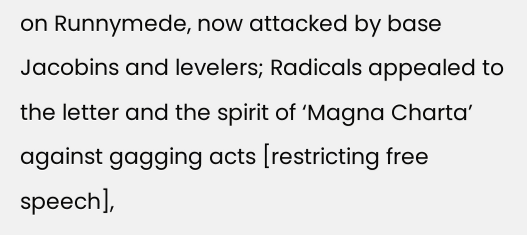on Runnymede, now attacked by base Jacobins and levelers; Radicals appealed to the letter and the spirit of ‘Magna Charta’ against gagging acts [restricting free speech],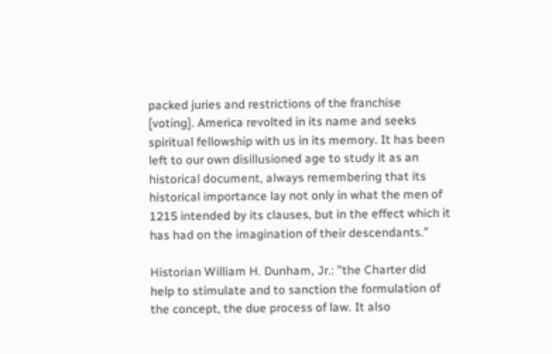packed juries and restrictions of the franchise [voting]. America revolted in its name and seeks spiritual fellowship with us in its memory. It has been left to our own disillusioned age to study it as an historical document, always remembering that its historical importance lay not only in what the men of 1215 intended by its clauses, but in the effect which it has had on the imagination of their descendants.”

Historian William H. Dunham, Jr.: "the Charter did help to stimulate and to sanction the formulation of the concept, the due process of law. It also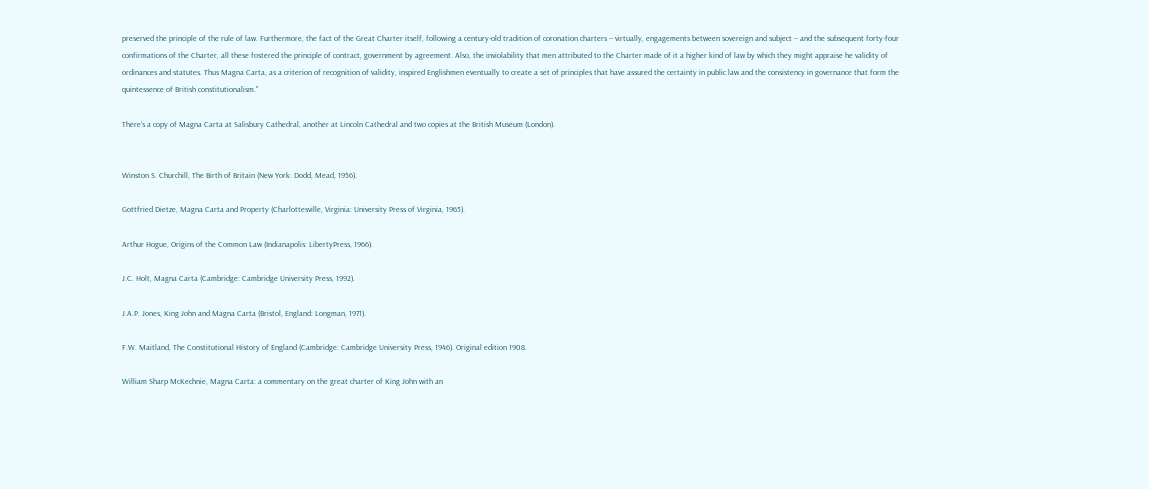preserved the principle of the rule of law. Furthermore, the fact of the Great Charter itself, following a century-old tradition of coronation charters -- virtually, engagements between sovereign and subject -- and the subsequent forty-four confirmations of the Charter, all these fostered the principle of contract, government by agreement. Also, the inviolability that men attributed to the Charter made of it a higher kind of law by which they might appraise he validity of ordinances and statutes. Thus Magna Carta, as a criterion of recognition of validity, inspired Englishmen eventually to create a set of principles that have assured the certainty in public law and the consistency in governance that form the quintessence of British constitutionalism."

There’s a copy of Magna Carta at Salisbury Cathedral, another at Lincoln Cathedral and two copies at the British Museum (London).


Winston S. Churchill, The Birth of Britain (New York: Dodd, Mead, 1956).

Gottfried Dietze, Magna Carta and Property (Charlottesville, Virginia: University Press of Virginia, 1965).

Arthur Hogue, Origins of the Common Law (Indianapolis: LibertyPress, 1966).

J.C. Holt, Magna Carta (Cambridge: Cambridge University Press, 1992).

J.A.P. Jones, King John and Magna Carta (Bristol, England: Longman, 1971).

F.W. Maitland, The Constitutional History of England (Cambridge: Cambridge University Press, 1946). Original edition 1908.

William Sharp McKechnie, Magna Carta: a commentary on the great charter of King John with an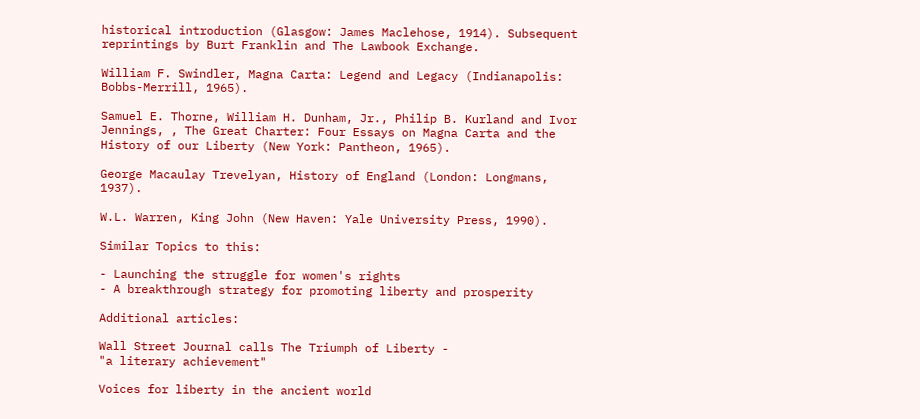historical introduction (Glasgow: James Maclehose, 1914). Subsequent reprintings by Burt Franklin and The Lawbook Exchange.

William F. Swindler, Magna Carta: Legend and Legacy (Indianapolis: Bobbs-Merrill, 1965).

Samuel E. Thorne, William H. Dunham, Jr., Philip B. Kurland and Ivor Jennings, , The Great Charter: Four Essays on Magna Carta and the History of our Liberty (New York: Pantheon, 1965).

George Macaulay Trevelyan, History of England (London: Longmans, 1937).

W.L. Warren, King John (New Haven: Yale University Press, 1990).

Similar Topics to this:

- Launching the struggle for women's rights
- A breakthrough strategy for promoting liberty and prosperity

Additional articles:

Wall Street Journal calls The Triumph of Liberty -
"a literary achievement"

Voices for liberty in the ancient world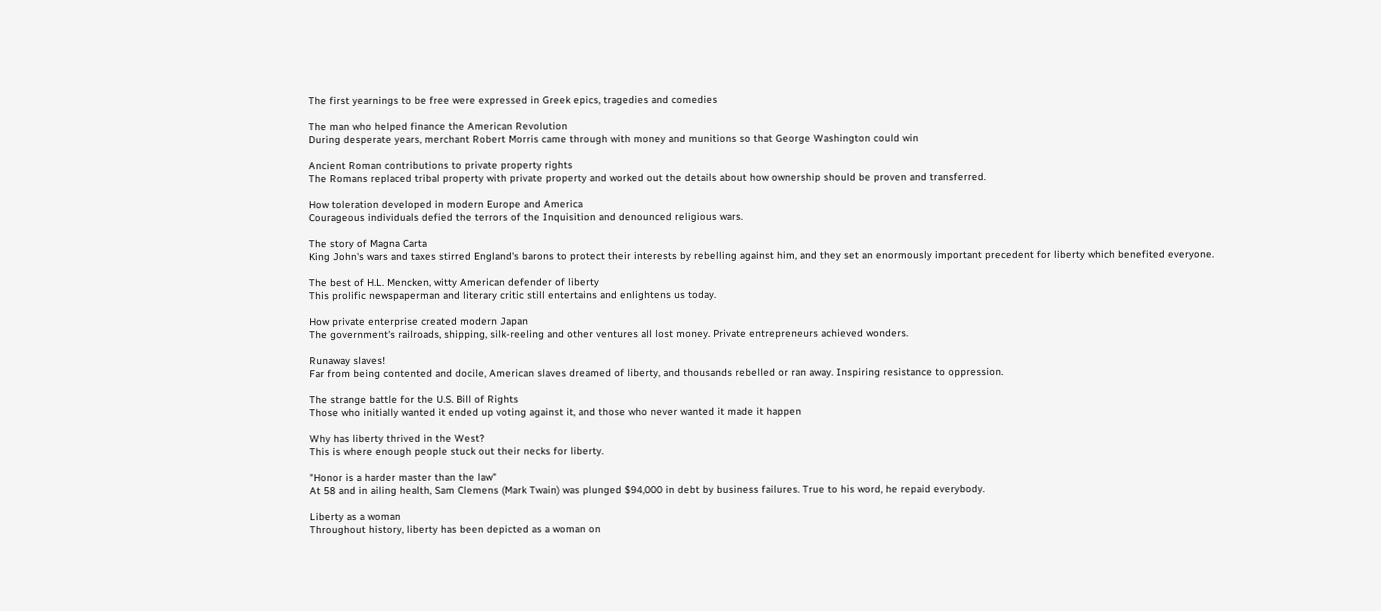The first yearnings to be free were expressed in Greek epics, tragedies and comedies

The man who helped finance the American Revolution
During desperate years, merchant Robert Morris came through with money and munitions so that George Washington could win

Ancient Roman contributions to private property rights
The Romans replaced tribal property with private property and worked out the details about how ownership should be proven and transferred.

How toleration developed in modern Europe and America
Courageous individuals defied the terrors of the Inquisition and denounced religious wars.

The story of Magna Carta
King John's wars and taxes stirred England's barons to protect their interests by rebelling against him, and they set an enormously important precedent for liberty which benefited everyone.

The best of H.L. Mencken, witty American defender of liberty
This prolific newspaperman and literary critic still entertains and enlightens us today.

How private enterprise created modern Japan
The government's railroads, shipping, silk-reeling and other ventures all lost money. Private entrepreneurs achieved wonders.

Runaway slaves!
Far from being contented and docile, American slaves dreamed of liberty, and thousands rebelled or ran away. Inspiring resistance to oppression.

The strange battle for the U.S. Bill of Rights
Those who initially wanted it ended up voting against it, and those who never wanted it made it happen

Why has liberty thrived in the West?
This is where enough people stuck out their necks for liberty.

"Honor is a harder master than the law"
At 58 and in ailing health, Sam Clemens (Mark Twain) was plunged $94,000 in debt by business failures. True to his word, he repaid everybody.

Liberty as a woman
Throughout history, liberty has been depicted as a woman on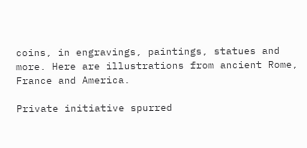coins, in engravings, paintings, statues and more. Here are illustrations from ancient Rome, France and America.

Private initiative spurred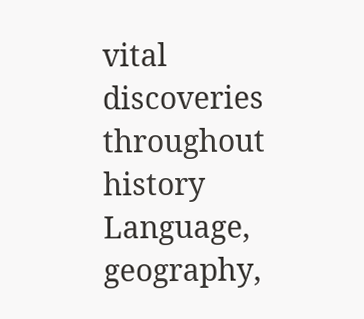vital discoveries throughout history
Language, geography,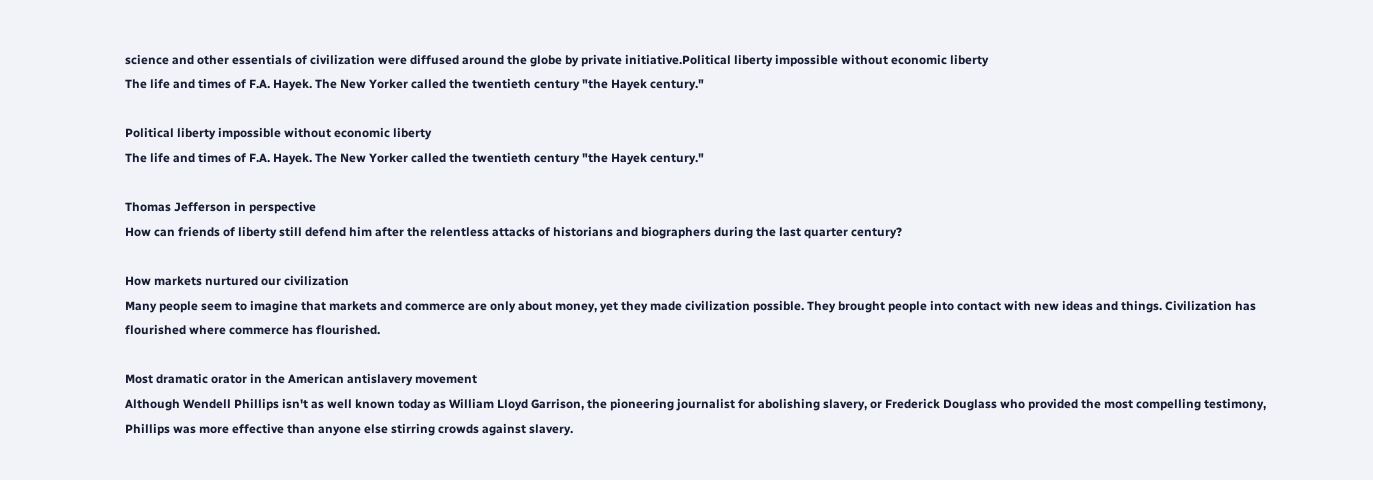science and other essentials of civilization were diffused around the globe by private initiative.Political liberty impossible without economic liberty
The life and times of F.A. Hayek. The New Yorker called the twentieth century "the Hayek century."

Political liberty impossible without economic liberty
The life and times of F.A. Hayek. The New Yorker called the twentieth century "the Hayek century."

Thomas Jefferson in perspective
How can friends of liberty still defend him after the relentless attacks of historians and biographers during the last quarter century?

How markets nurtured our civilization
Many people seem to imagine that markets and commerce are only about money, yet they made civilization possible. They brought people into contact with new ideas and things. Civilization has flourished where commerce has flourished.

Most dramatic orator in the American antislavery movement
Although Wendell Phillips isn't as well known today as William Lloyd Garrison, the pioneering journalist for abolishing slavery, or Frederick Douglass who provided the most compelling testimony, Phillips was more effective than anyone else stirring crowds against slavery.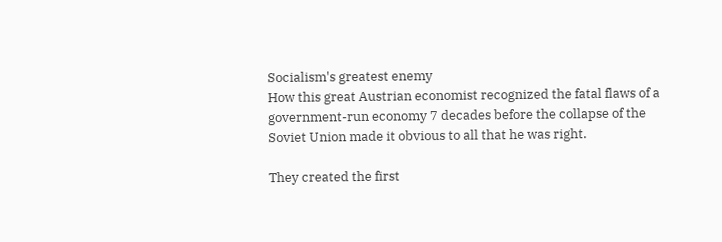Socialism's greatest enemy
How this great Austrian economist recognized the fatal flaws of a government-run economy 7 decades before the collapse of the Soviet Union made it obvious to all that he was right.

They created the first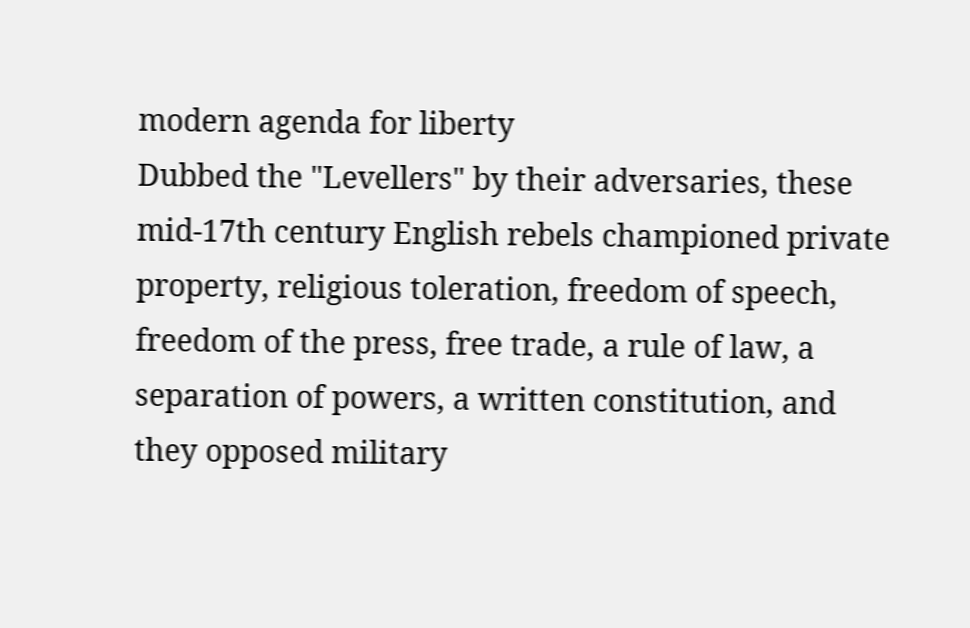modern agenda for liberty
Dubbed the "Levellers" by their adversaries, these mid-17th century English rebels championed private property, religious toleration, freedom of speech, freedom of the press, free trade, a rule of law, a separation of powers, a written constitution, and they opposed military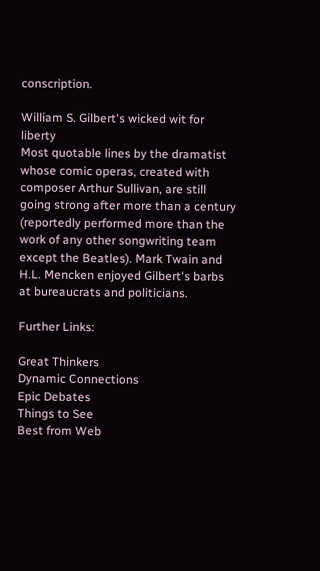conscription.

William S. Gilbert's wicked wit for liberty
Most quotable lines by the dramatist whose comic operas, created with composer Arthur Sullivan, are still going strong after more than a century (reportedly performed more than the work of any other songwriting team except the Beatles). Mark Twain and H.L. Mencken enjoyed Gilbert's barbs at bureaucrats and politicians.

Further Links:

Great Thinkers
Dynamic Connections
Epic Debates
Things to See
Best from Web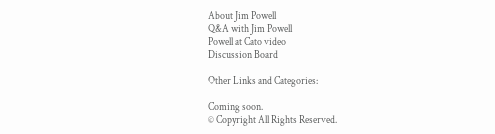About Jim Powell
Q&A with Jim Powell
Powell at Cato video
Discussion Board

Other Links and Categories:

Coming soon.
© Copyright All Rights Reserved.